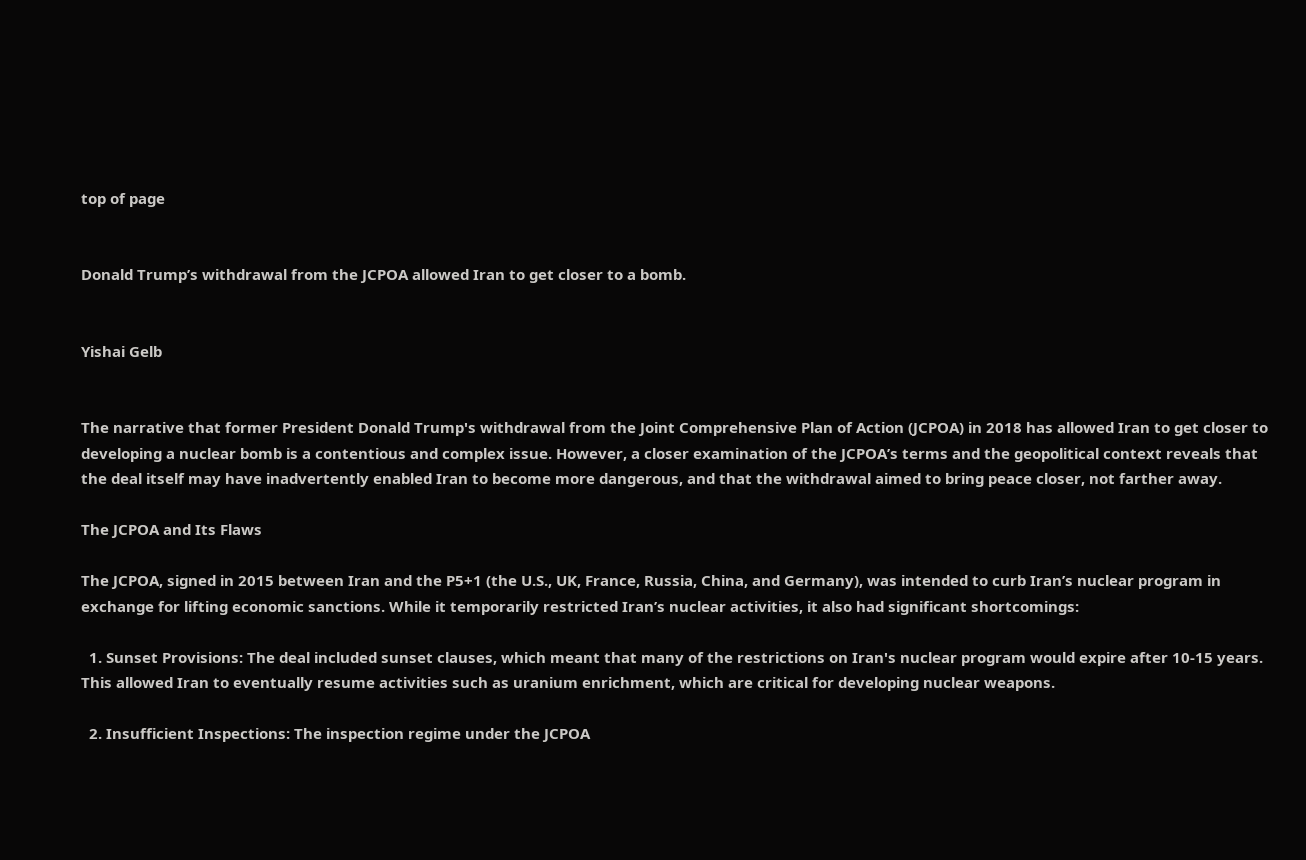top of page


Donald Trump’s withdrawal from the JCPOA allowed Iran to get closer to a bomb.


Yishai Gelb


The narrative that former President Donald Trump's withdrawal from the Joint Comprehensive Plan of Action (JCPOA) in 2018 has allowed Iran to get closer to developing a nuclear bomb is a contentious and complex issue. However, a closer examination of the JCPOA’s terms and the geopolitical context reveals that the deal itself may have inadvertently enabled Iran to become more dangerous, and that the withdrawal aimed to bring peace closer, not farther away.

The JCPOA and Its Flaws

The JCPOA, signed in 2015 between Iran and the P5+1 (the U.S., UK, France, Russia, China, and Germany), was intended to curb Iran’s nuclear program in exchange for lifting economic sanctions. While it temporarily restricted Iran’s nuclear activities, it also had significant shortcomings:

  1. Sunset Provisions: The deal included sunset clauses, which meant that many of the restrictions on Iran's nuclear program would expire after 10-15 years. This allowed Iran to eventually resume activities such as uranium enrichment, which are critical for developing nuclear weapons.

  2. Insufficient Inspections: The inspection regime under the JCPOA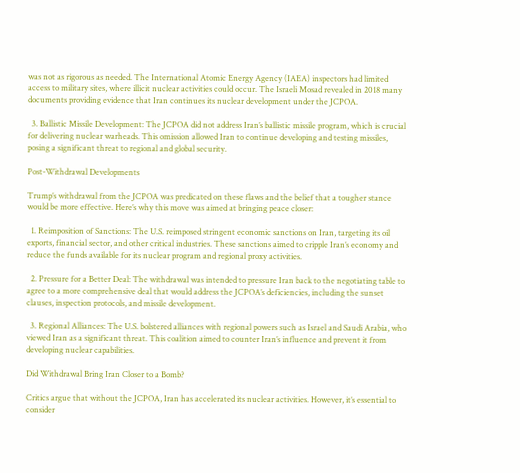was not as rigorous as needed. The International Atomic Energy Agency (IAEA) inspectors had limited access to military sites, where illicit nuclear activities could occur. The Israeli Mosad revealed in 2018 many documents providing evidence that Iran continues its nuclear development under the JCPOA.

  3. Ballistic Missile Development: The JCPOA did not address Iran’s ballistic missile program, which is crucial for delivering nuclear warheads. This omission allowed Iran to continue developing and testing missiles, posing a significant threat to regional and global security.

Post-Withdrawal Developments

Trump’s withdrawal from the JCPOA was predicated on these flaws and the belief that a tougher stance would be more effective. Here’s why this move was aimed at bringing peace closer:

  1. Reimposition of Sanctions: The U.S. reimposed stringent economic sanctions on Iran, targeting its oil exports, financial sector, and other critical industries. These sanctions aimed to cripple Iran’s economy and reduce the funds available for its nuclear program and regional proxy activities.

  2. Pressure for a Better Deal: The withdrawal was intended to pressure Iran back to the negotiating table to agree to a more comprehensive deal that would address the JCPOA’s deficiencies, including the sunset clauses, inspection protocols, and missile development.

  3. Regional Alliances: The U.S. bolstered alliances with regional powers such as Israel and Saudi Arabia, who viewed Iran as a significant threat. This coalition aimed to counter Iran’s influence and prevent it from developing nuclear capabilities.

Did Withdrawal Bring Iran Closer to a Bomb?

Critics argue that without the JCPOA, Iran has accelerated its nuclear activities. However, it’s essential to consider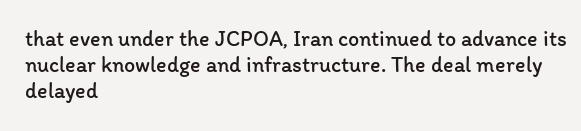that even under the JCPOA, Iran continued to advance its nuclear knowledge and infrastructure. The deal merely delayed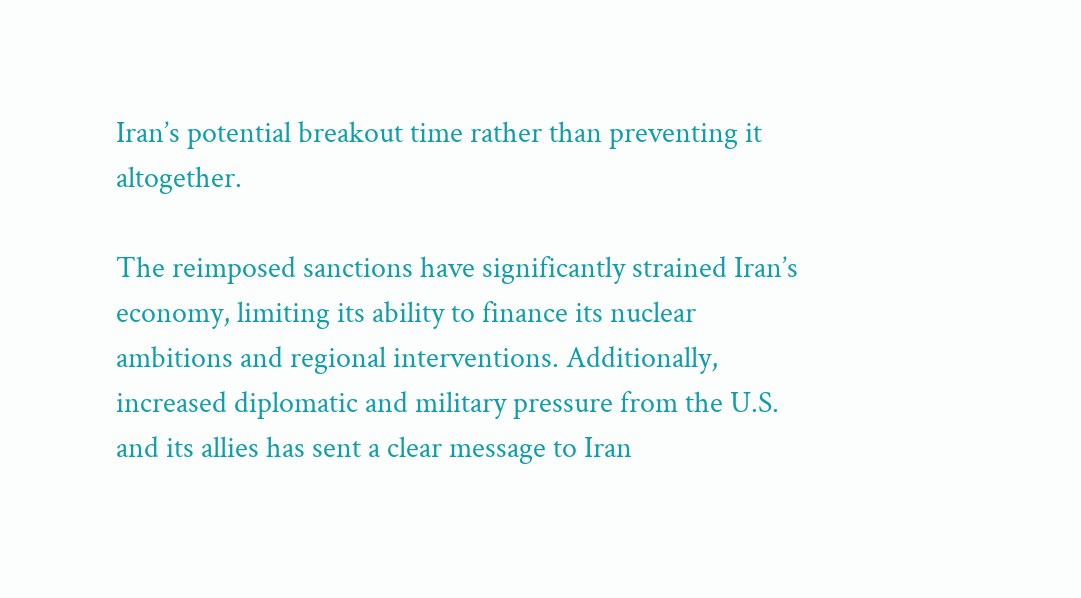Iran’s potential breakout time rather than preventing it altogether.

The reimposed sanctions have significantly strained Iran’s economy, limiting its ability to finance its nuclear ambitions and regional interventions. Additionally, increased diplomatic and military pressure from the U.S. and its allies has sent a clear message to Iran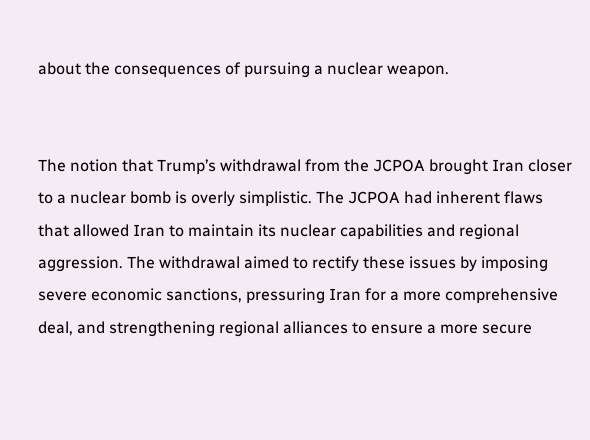about the consequences of pursuing a nuclear weapon.


The notion that Trump’s withdrawal from the JCPOA brought Iran closer to a nuclear bomb is overly simplistic. The JCPOA had inherent flaws that allowed Iran to maintain its nuclear capabilities and regional aggression. The withdrawal aimed to rectify these issues by imposing severe economic sanctions, pressuring Iran for a more comprehensive deal, and strengthening regional alliances to ensure a more secure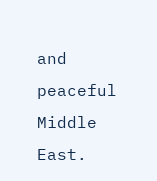and peaceful Middle East.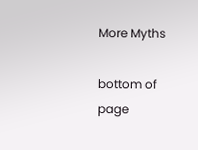More Myths

bottom of page